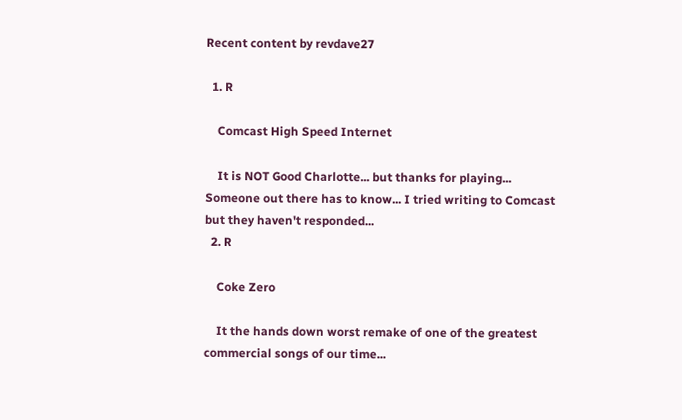Recent content by revdave27

  1. R

    Comcast High Speed Internet

    It is NOT Good Charlotte... but thanks for playing... Someone out there has to know... I tried writing to Comcast but they haven't responded...
  2. R

    Coke Zero

    It the hands down worst remake of one of the greatest commercial songs of our time...